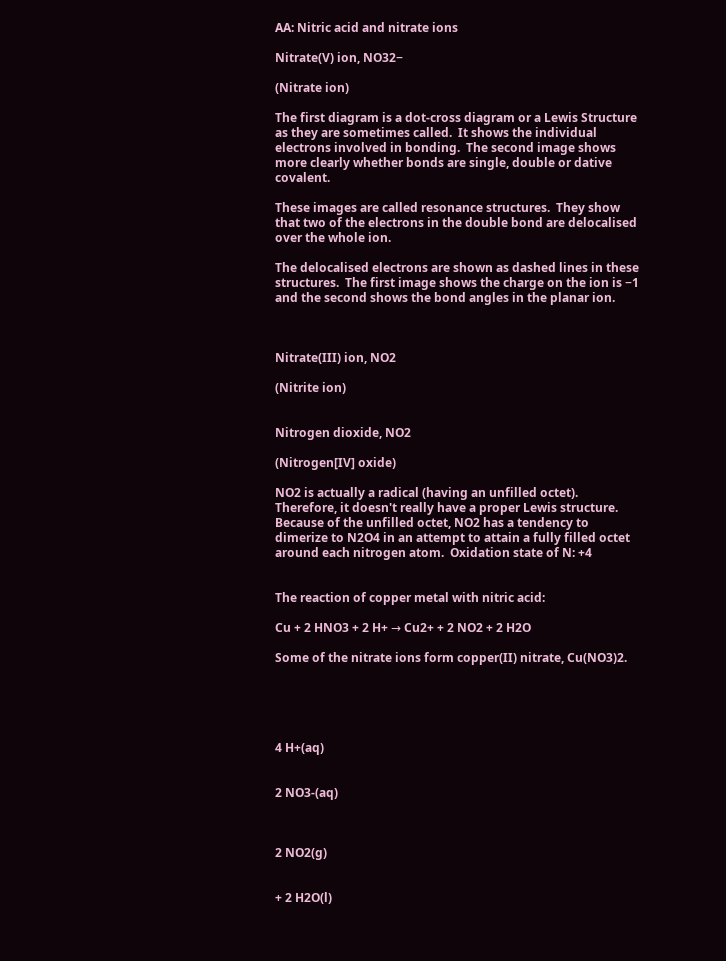AA: Nitric acid and nitrate ions

Nitrate(V) ion, NO32−

(Nitrate ion)

The first diagram is a dot-cross diagram or a Lewis Structure as they are sometimes called.  It shows the individual electrons involved in bonding.  The second image shows more clearly whether bonds are single, double or dative covalent.

These images are called resonance structures.  They show that two of the electrons in the double bond are delocalised over the whole ion.

The delocalised electrons are shown as dashed lines in these structures.  The first image shows the charge on the ion is −1 and the second shows the bond angles in the planar ion.



Nitrate(III) ion, NO2

(Nitrite ion)


Nitrogen dioxide, NO2

(Nitrogen[IV] oxide)

NO2 is actually a radical (having an unfilled octet). Therefore, it doesn't really have a proper Lewis structure. Because of the unfilled octet, NO2 has a tendency to dimerize to N2O4 in an attempt to attain a fully filled octet around each nitrogen atom.  Oxidation state of N: +4


The reaction of copper metal with nitric acid:

Cu + 2 HNO3 + 2 H+ → Cu2+ + 2 NO2 + 2 H2O

Some of the nitrate ions form copper(II) nitrate, Cu(NO3)2.





4 H+(aq)


2 NO3-(aq)



2 NO2(g)


+ 2 H2O(l)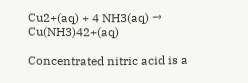Cu2+(aq) + 4 NH3(aq) → Cu(NH3)42+(aq)

Concentrated nitric acid is a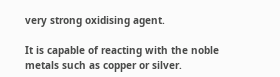very strong oxidising agent.

It is capable of reacting with the noble metals such as copper or silver.